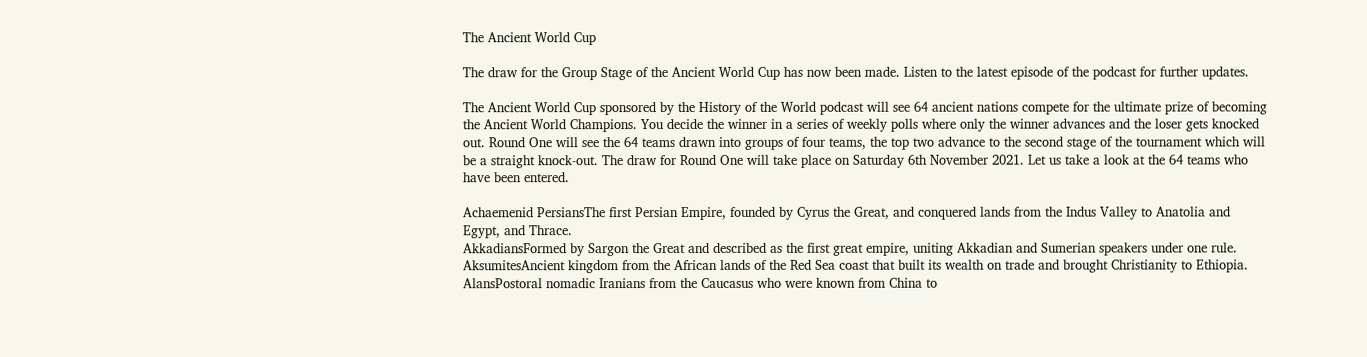The Ancient World Cup

The draw for the Group Stage of the Ancient World Cup has now been made. Listen to the latest episode of the podcast for further updates.

The Ancient World Cup sponsored by the History of the World podcast will see 64 ancient nations compete for the ultimate prize of becoming the Ancient World Champions. You decide the winner in a series of weekly polls where only the winner advances and the loser gets knocked out. Round One will see the 64 teams drawn into groups of four teams, the top two advance to the second stage of the tournament which will be a straight knock-out. The draw for Round One will take place on Saturday 6th November 2021. Let us take a look at the 64 teams who have been entered.

Achaemenid PersiansThe first Persian Empire, founded by Cyrus the Great, and conquered lands from the Indus Valley to Anatolia and Egypt, and Thrace.
AkkadiansFormed by Sargon the Great and described as the first great empire, uniting Akkadian and Sumerian speakers under one rule.
AksumitesAncient kingdom from the African lands of the Red Sea coast that built its wealth on trade and brought Christianity to Ethiopia.
AlansPostoral nomadic Iranians from the Caucasus who were known from China to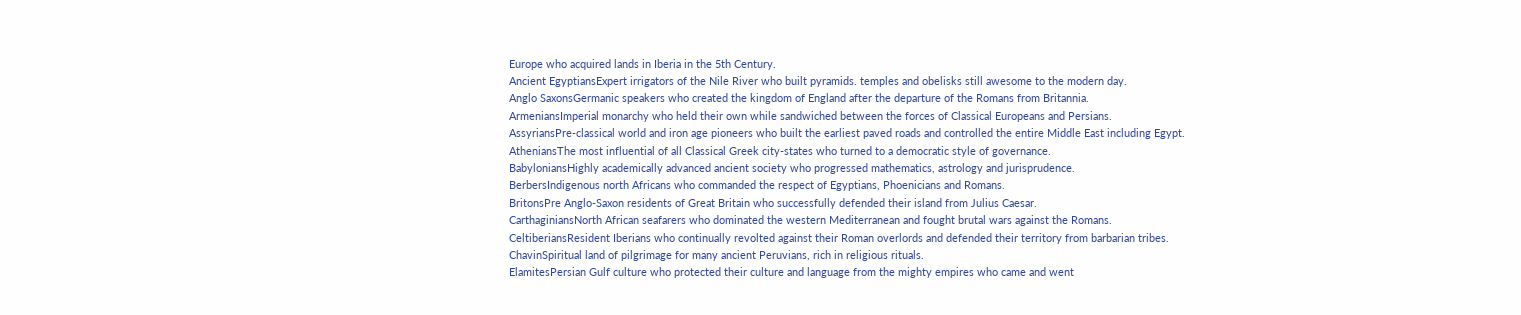Europe who acquired lands in Iberia in the 5th Century.
Ancient EgyptiansExpert irrigators of the Nile River who built pyramids. temples and obelisks still awesome to the modern day.
Anglo SaxonsGermanic speakers who created the kingdom of England after the departure of the Romans from Britannia.
ArmeniansImperial monarchy who held their own while sandwiched between the forces of Classical Europeans and Persians.
AssyriansPre-classical world and iron age pioneers who built the earliest paved roads and controlled the entire Middle East including Egypt.
AtheniansThe most influential of all Classical Greek city-states who turned to a democratic style of governance.
BabyloniansHighly academically advanced ancient society who progressed mathematics, astrology and jurisprudence.
BerbersIndigenous north Africans who commanded the respect of Egyptians, Phoenicians and Romans.
BritonsPre Anglo-Saxon residents of Great Britain who successfully defended their island from Julius Caesar.
CarthaginiansNorth African seafarers who dominated the western Mediterranean and fought brutal wars against the Romans.
CeltiberiansResident Iberians who continually revolted against their Roman overlords and defended their territory from barbarian tribes.
ChavinSpiritual land of pilgrimage for many ancient Peruvians, rich in religious rituals.
ElamitesPersian Gulf culture who protected their culture and language from the mighty empires who came and went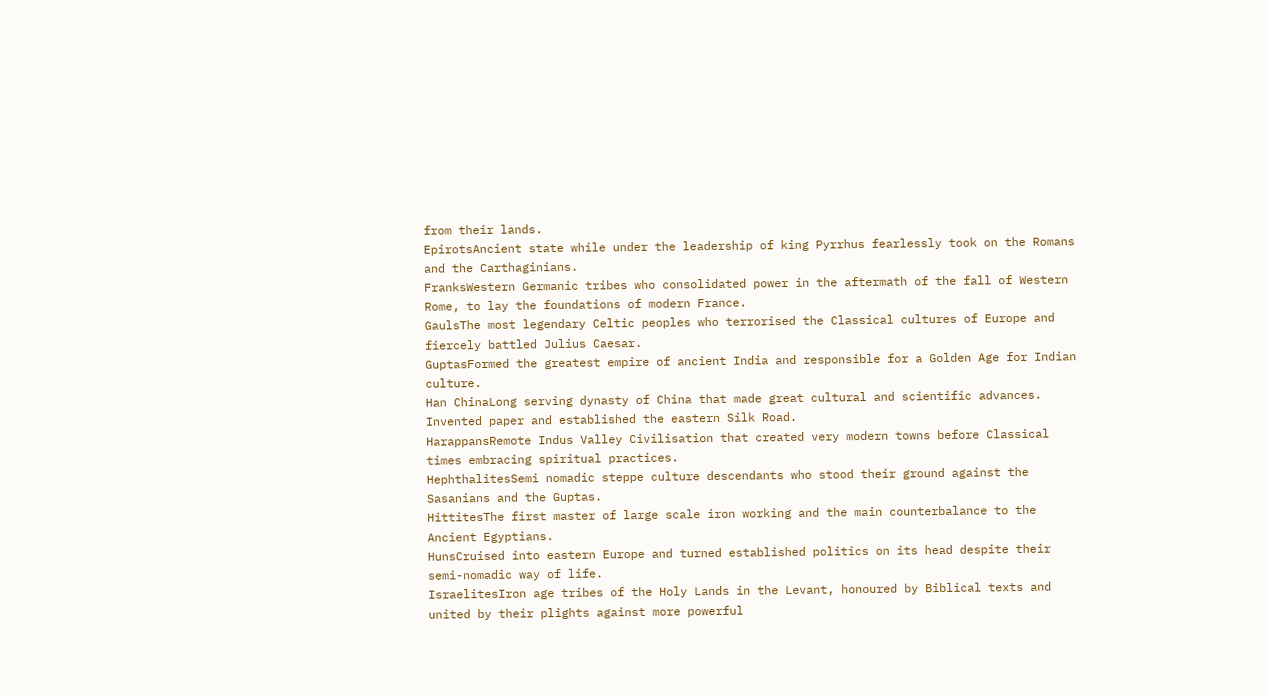from their lands.
EpirotsAncient state while under the leadership of king Pyrrhus fearlessly took on the Romans and the Carthaginians.
FranksWestern Germanic tribes who consolidated power in the aftermath of the fall of Western Rome, to lay the foundations of modern France.
GaulsThe most legendary Celtic peoples who terrorised the Classical cultures of Europe and fiercely battled Julius Caesar.
GuptasFormed the greatest empire of ancient India and responsible for a Golden Age for Indian culture.
Han ChinaLong serving dynasty of China that made great cultural and scientific advances.  Invented paper and established the eastern Silk Road.
HarappansRemote Indus Valley Civilisation that created very modern towns before Classical times embracing spiritual practices.
HephthalitesSemi nomadic steppe culture descendants who stood their ground against the Sasanians and the Guptas.
HittitesThe first master of large scale iron working and the main counterbalance to the Ancient Egyptians.
HunsCruised into eastern Europe and turned established politics on its head despite their semi-nomadic way of life.
IsraelitesIron age tribes of the Holy Lands in the Levant, honoured by Biblical texts and united by their plights against more powerful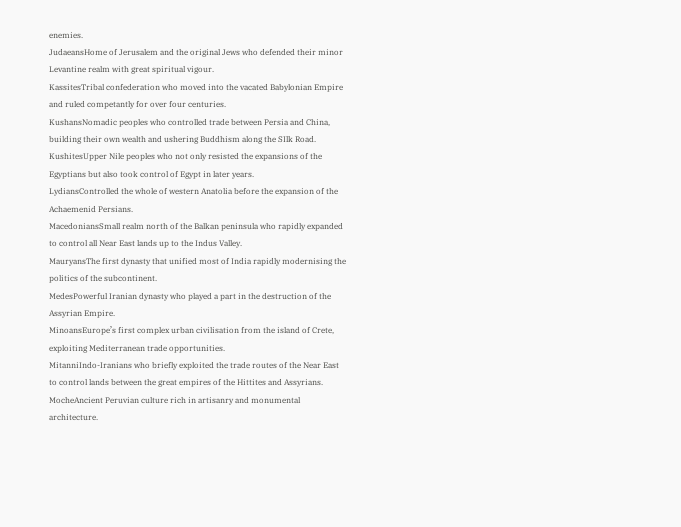enemies.
JudaeansHome of Jerusalem and the original Jews who defended their minor Levantine realm with great spiritual vigour.
KassitesTribal confederation who moved into the vacated Babylonian Empire and ruled competantly for over four centuries.
KushansNomadic peoples who controlled trade between Persia and China, building their own wealth and ushering Buddhism along the SIlk Road.
KushitesUpper Nile peoples who not only resisted the expansions of the Egyptians but also took control of Egypt in later years.
LydiansControlled the whole of western Anatolia before the expansion of the Achaemenid Persians.
MacedoniansSmall realm north of the Balkan peninsula who rapidly expanded to control all Near East lands up to the Indus Valley.
MauryansThe first dynasty that unified most of India rapidly modernising the politics of the subcontinent.
MedesPowerful Iranian dynasty who played a part in the destruction of the Assyrian Empire.
MinoansEurope’s first complex urban civilisation from the island of Crete, exploiting Mediterranean trade opportunities.
MitanniIndo-Iranians who briefly exploited the trade routes of the Near East to control lands between the great empires of the Hittites and Assyrians.
MocheAncient Peruvian culture rich in artisanry and monumental architecture.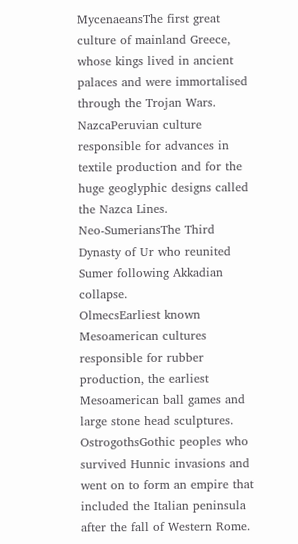MycenaeansThe first great culture of mainland Greece, whose kings lived in ancient palaces and were immortalised through the Trojan Wars.
NazcaPeruvian culture responsible for advances in textile production and for the huge geoglyphic designs called the Nazca Lines.
Neo-SumeriansThe Third Dynasty of Ur who reunited Sumer following Akkadian collapse.
OlmecsEarliest known Mesoamerican cultures responsible for rubber production, the earliest Mesoamerican ball games and large stone head sculptures.
OstrogothsGothic peoples who survived Hunnic invasions and went on to form an empire that included the Italian peninsula after the fall of Western Rome.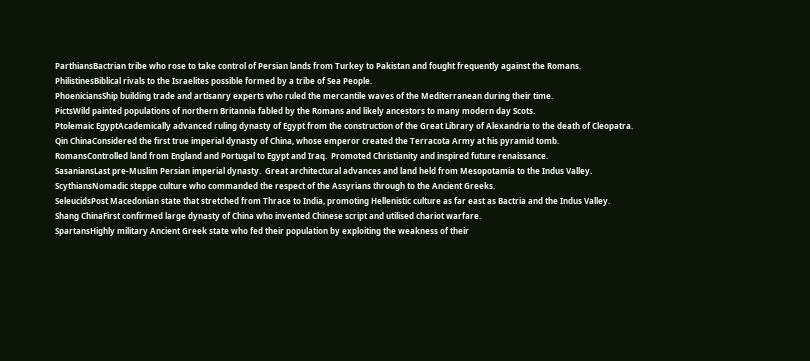ParthiansBactrian tribe who rose to take control of Persian lands from Turkey to Pakistan and fought frequently against the Romans.
PhilistinesBiblical rivals to the Israelites possible formed by a tribe of Sea People.
PhoeniciansShip building trade and artisanry experts who ruled the mercantile waves of the Mediterranean during their time.
PictsWild painted populations of northern Britannia fabled by the Romans and likely ancestors to many modern day Scots.
Ptolemaic EgyptAcademically advanced ruling dynasty of Egypt from the construction of the Great Library of Alexandria to the death of Cleopatra.
Qin ChinaConsidered the first true imperial dynasty of China, whose emperor created the Terracota Army at his pyramid tomb.
RomansControlled land from England and Portugal to Egypt and Iraq.  Promoted Christianity and inspired future renaissance.
SasaniansLast pre-Muslim Persian imperial dynasty.  Great architectural advances and land held from Mesopotamia to the Indus Valley.
ScythiansNomadic steppe culture who commanded the respect of the Assyrians through to the Ancient Greeks.
SeleucidsPost Macedonian state that stretched from Thrace to India, promoting Hellenistic culture as far east as Bactria and the Indus Valley.
Shang ChinaFirst confirmed large dynasty of China who invented Chinese script and utilised chariot warfare.
SpartansHighly military Ancient Greek state who fed their population by exploiting the weakness of their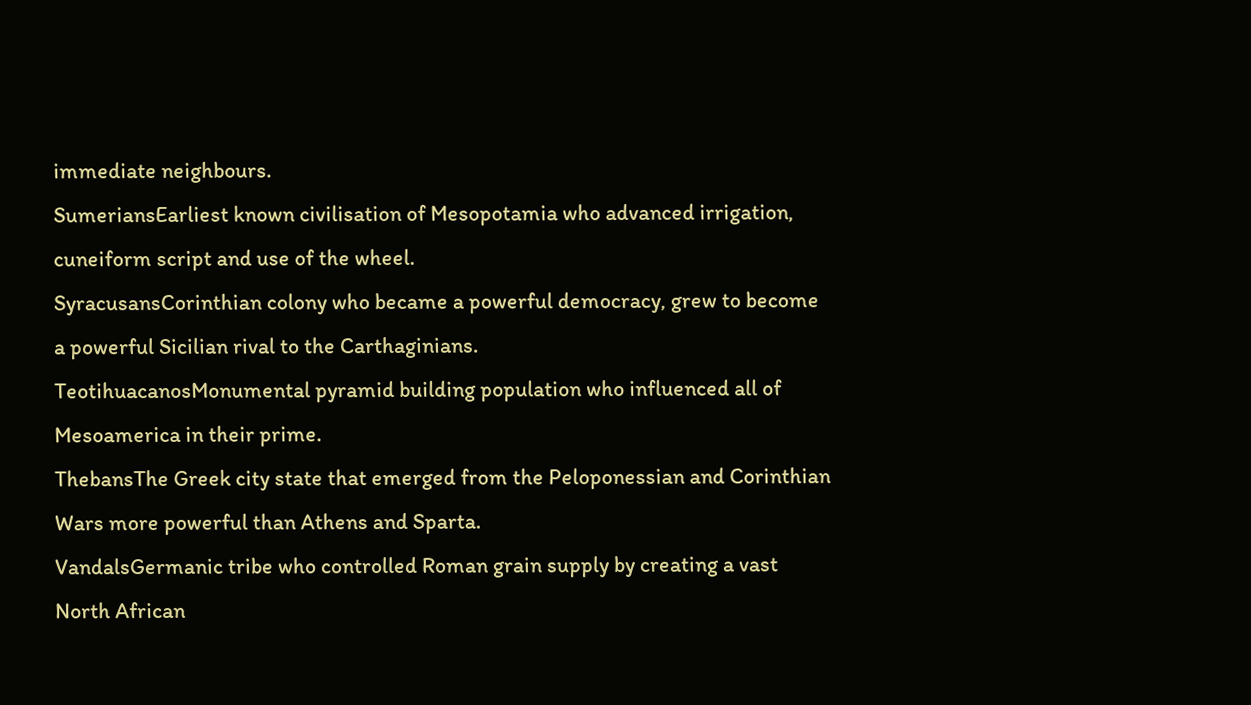immediate neighbours.
SumeriansEarliest known civilisation of Mesopotamia who advanced irrigation, cuneiform script and use of the wheel.
SyracusansCorinthian colony who became a powerful democracy, grew to become a powerful Sicilian rival to the Carthaginians.
TeotihuacanosMonumental pyramid building population who influenced all of Mesoamerica in their prime.
ThebansThe Greek city state that emerged from the Peloponessian and Corinthian Wars more powerful than Athens and Sparta.
VandalsGermanic tribe who controlled Roman grain supply by creating a vast North African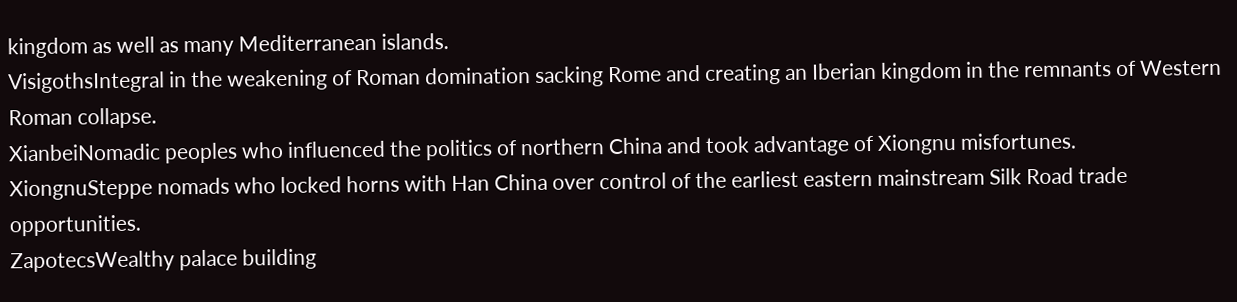kingdom as well as many Mediterranean islands.
VisigothsIntegral in the weakening of Roman domination sacking Rome and creating an Iberian kingdom in the remnants of Western Roman collapse.
XianbeiNomadic peoples who influenced the politics of northern China and took advantage of Xiongnu misfortunes.
XiongnuSteppe nomads who locked horns with Han China over control of the earliest eastern mainstream Silk Road trade opportunities.
ZapotecsWealthy palace building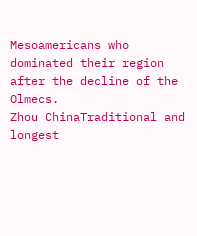Mesoamericans who dominated their region after the decline of the Olmecs.
Zhou ChinaTraditional and longest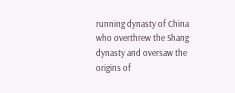running dynasty of China who overthrew the Shang dynasty and oversaw the origins of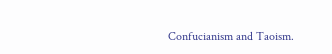Confucianism and Taoism.